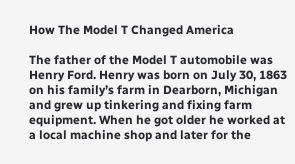How The Model T Changed America

The father of the Model T automobile was Henry Ford. Henry was born on July 30, 1863 on his family’s farm in Dearborn, Michigan and grew up tinkering and fixing farm equipment. When he got older he worked at a local machine shop and later for the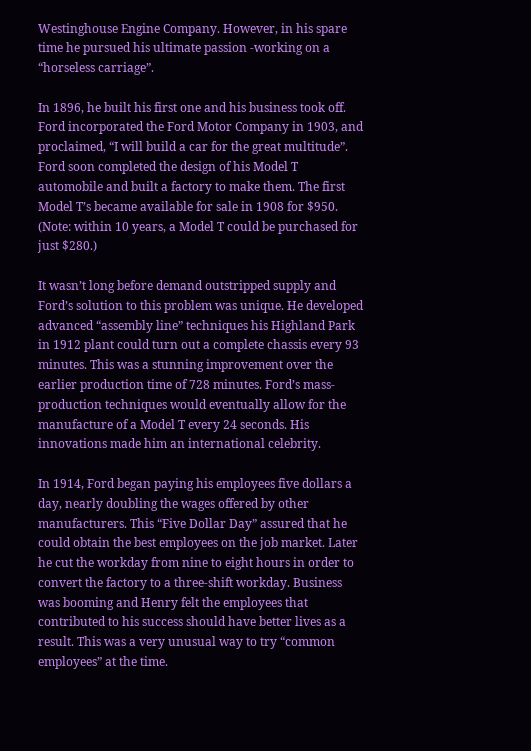Westinghouse Engine Company. However, in his spare time he pursued his ultimate passion -working on a “horseless carriage”.

In 1896, he built his first one and his business took off. Ford incorporated the Ford Motor Company in 1903, and proclaimed, “I will build a car for the great multitude”. Ford soon completed the design of his Model T automobile and built a factory to make them. The first Model T’s became available for sale in 1908 for $950. (Note: within 10 years, a Model T could be purchased for just $280.)

It wasn’t long before demand outstripped supply and Ford’s solution to this problem was unique. He developed advanced “assembly line” techniques his Highland Park in 1912 plant could turn out a complete chassis every 93 minutes. This was a stunning improvement over the earlier production time of 728 minutes. Ford’s mass-production techniques would eventually allow for the manufacture of a Model T every 24 seconds. His innovations made him an international celebrity.

In 1914, Ford began paying his employees five dollars a day, nearly doubling the wages offered by other manufacturers. This “Five Dollar Day” assured that he could obtain the best employees on the job market. Later he cut the workday from nine to eight hours in order to convert the factory to a three-shift workday. Business was booming and Henry felt the employees that contributed to his success should have better lives as a result. This was a very unusual way to try “common employees” at the time.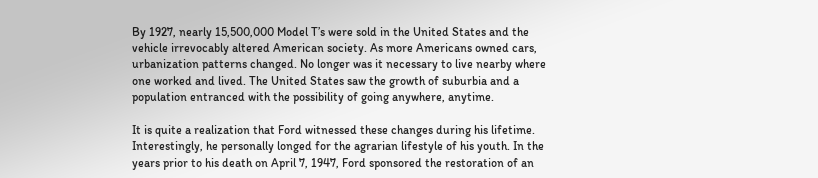By 1927, nearly 15,500,000 Model T’s were sold in the United States and the vehicle irrevocably altered American society. As more Americans owned cars, urbanization patterns changed. No longer was it necessary to live nearby where one worked and lived. The United States saw the growth of suburbia and a population entranced with the possibility of going anywhere, anytime.

It is quite a realization that Ford witnessed these changes during his lifetime. Interestingly, he personally longed for the agrarian lifestyle of his youth. In the years prior to his death on April 7, 1947, Ford sponsored the restoration of an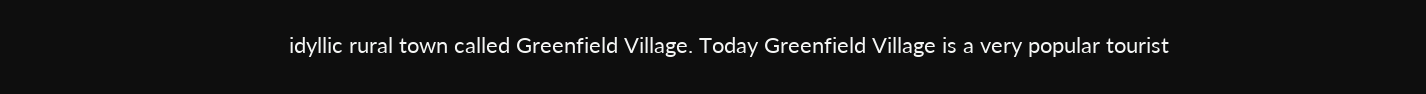idyllic rural town called Greenfield Village. Today Greenfield Village is a very popular tourist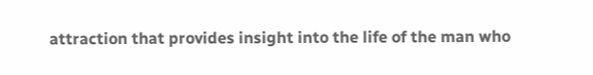attraction that provides insight into the life of the man who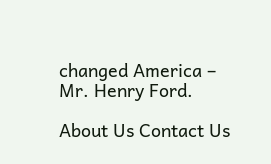changed America – Mr. Henry Ford.

About Us Contact Us